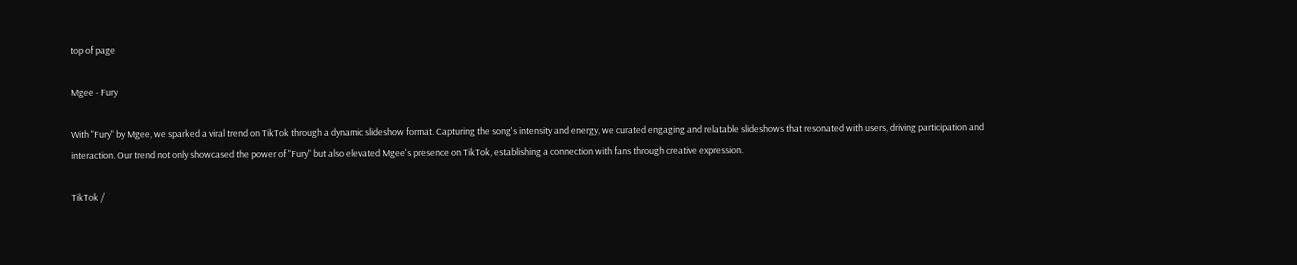top of page

Mgee - Fury

With "Fury" by Mgee, we sparked a viral trend on TikTok through a dynamic slideshow format. Capturing the song's intensity and energy, we curated engaging and relatable slideshows that resonated with users, driving participation and interaction. Our trend not only showcased the power of "Fury" but also elevated Mgee's presence on TikTok, establishing a connection with fans through creative expression.

TikTok /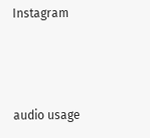Instagram



audio usage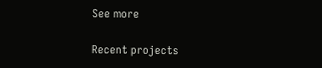See more

Recent projects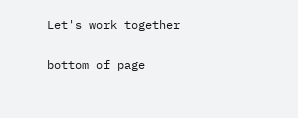Let's work together

bottom of page